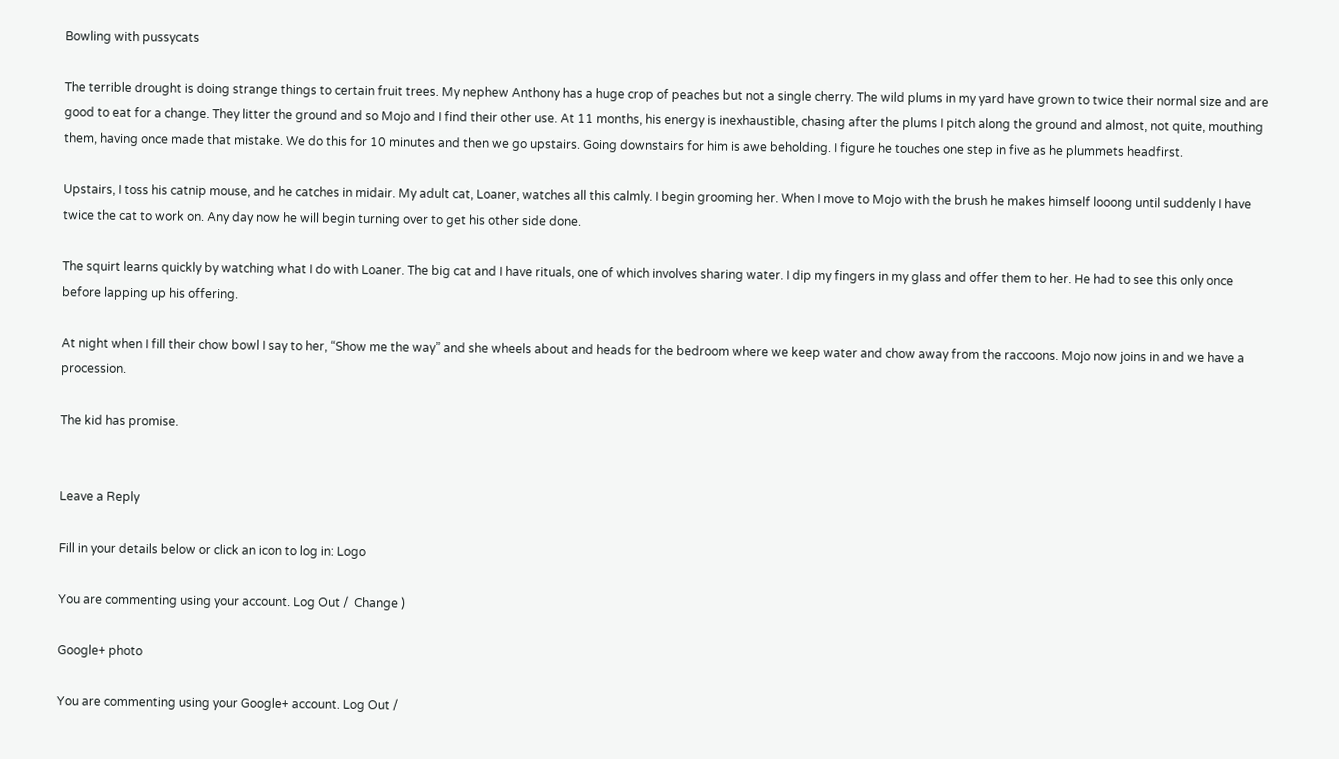Bowling with pussycats

The terrible drought is doing strange things to certain fruit trees. My nephew Anthony has a huge crop of peaches but not a single cherry. The wild plums in my yard have grown to twice their normal size and are good to eat for a change. They litter the ground and so Mojo and I find their other use. At 11 months, his energy is inexhaustible, chasing after the plums I pitch along the ground and almost, not quite, mouthing them, having once made that mistake. We do this for 10 minutes and then we go upstairs. Going downstairs for him is awe beholding. I figure he touches one step in five as he plummets headfirst.

Upstairs, I toss his catnip mouse, and he catches in midair. My adult cat, Loaner, watches all this calmly. I begin grooming her. When I move to Mojo with the brush he makes himself looong until suddenly I have twice the cat to work on. Any day now he will begin turning over to get his other side done.

The squirt learns quickly by watching what I do with Loaner. The big cat and I have rituals, one of which involves sharing water. I dip my fingers in my glass and offer them to her. He had to see this only once before lapping up his offering.

At night when I fill their chow bowl I say to her, “Show me the way” and she wheels about and heads for the bedroom where we keep water and chow away from the raccoons. Mojo now joins in and we have a procession.

The kid has promise.


Leave a Reply

Fill in your details below or click an icon to log in: Logo

You are commenting using your account. Log Out /  Change )

Google+ photo

You are commenting using your Google+ account. Log Out /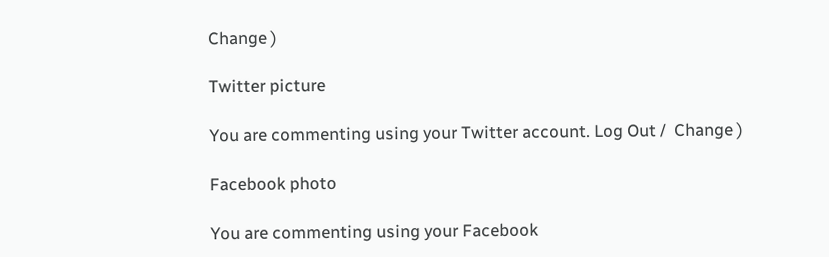Change )

Twitter picture

You are commenting using your Twitter account. Log Out /  Change )

Facebook photo

You are commenting using your Facebook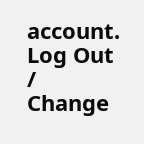account. Log Out /  Change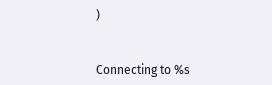)


Connecting to %s